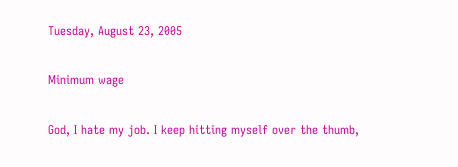Tuesday, August 23, 2005

Minimum wage

God, I hate my job. I keep hitting myself over the thumb,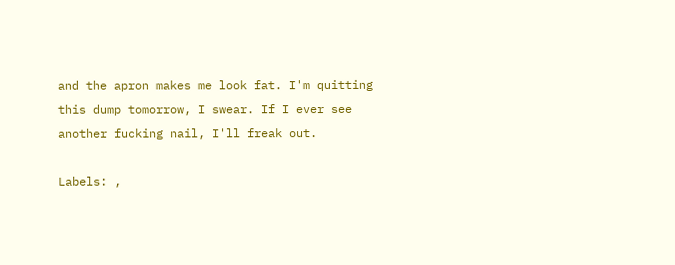and the apron makes me look fat. I'm quitting this dump tomorrow, I swear. If I ever see another fucking nail, I'll freak out.

Labels: ,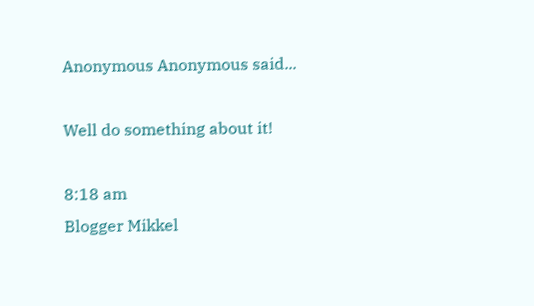Anonymous Anonymous said...

Well do something about it!

8:18 am
Blogger Mikkel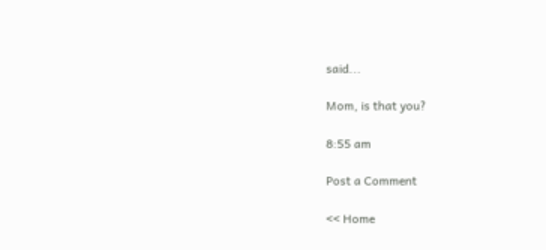said...

Mom, is that you?

8:55 am

Post a Comment

<< Home